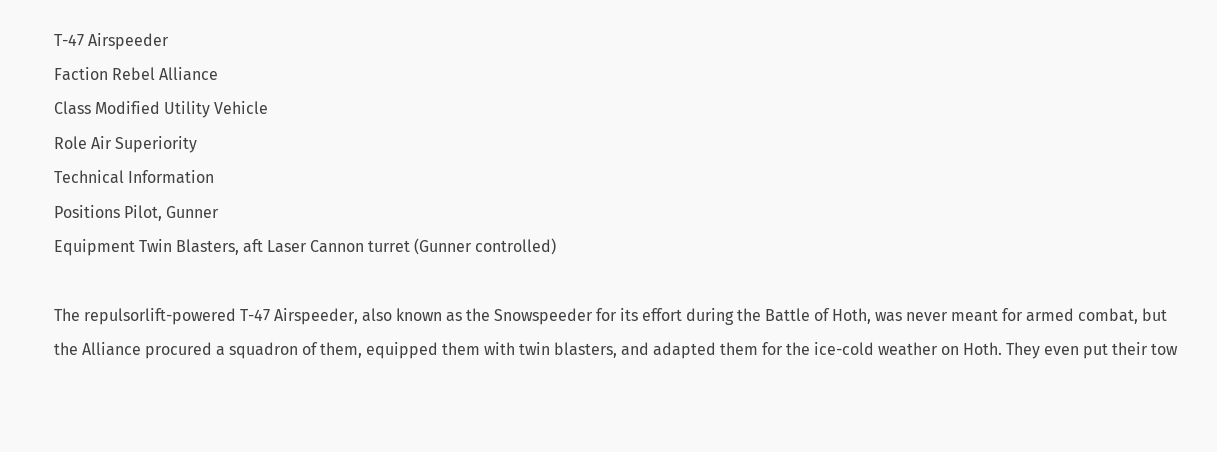T-47 Airspeeder
Faction Rebel Alliance
Class Modified Utility Vehicle
Role Air Superiority
Technical Information
Positions Pilot, Gunner
Equipment Twin Blasters, aft Laser Cannon turret (Gunner controlled)

The repulsorlift-powered T-47 Airspeeder, also known as the Snowspeeder for its effort during the Battle of Hoth, was never meant for armed combat, but the Alliance procured a squadron of them, equipped them with twin blasters, and adapted them for the ice-cold weather on Hoth. They even put their tow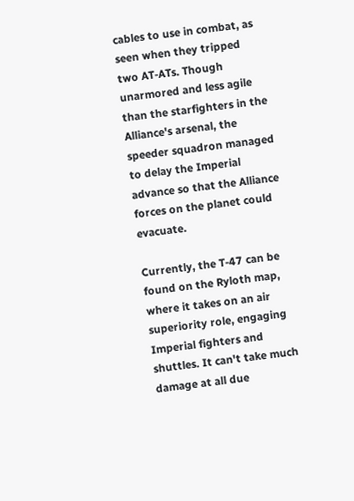cables to use in combat, as seen when they tripped two AT-ATs. Though unarmored and less agile than the starfighters in the Alliance's arsenal, the speeder squadron managed to delay the Imperial advance so that the Alliance forces on the planet could evacuate.

Currently, the T-47 can be found on the Ryloth map, where it takes on an air superiority role, engaging Imperial fighters and shuttles. It can't take much damage at all due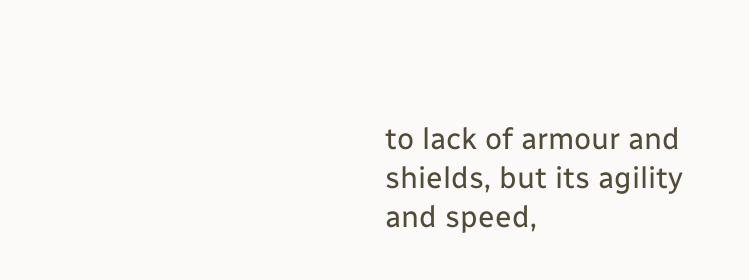to lack of armour and shields, but its agility and speed,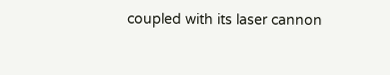coupled with its laser cannon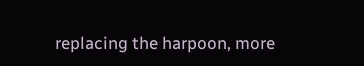replacing the harpoon, more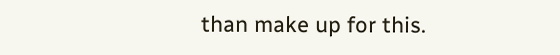than make up for this.